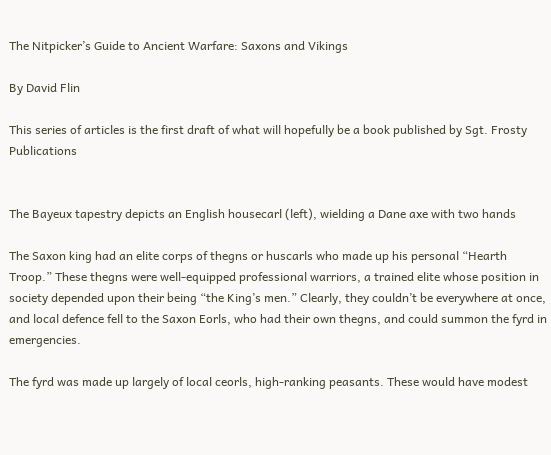The Nitpicker’s Guide to Ancient Warfare: Saxons and Vikings

By David Flin

This series of articles is the first draft of what will hopefully be a book published by Sgt. Frosty Publications


The Bayeux tapestry depicts an English housecarl (left), wielding a Dane axe with two hands

The Saxon king had an elite corps of thegns or huscarls who made up his personal “Hearth Troop.” These thegns were well-equipped professional warriors, a trained elite whose position in society depended upon their being “the King’s men.” Clearly, they couldn’t be everywhere at once, and local defence fell to the Saxon Eorls, who had their own thegns, and could summon the fyrd in emergencies.

The fyrd was made up largely of local ceorls, high-ranking peasants. These would have modest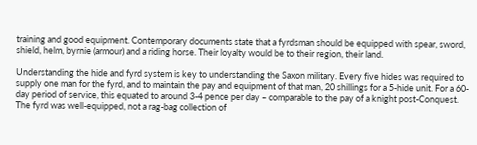training and good equipment. Contemporary documents state that a fyrdsman should be equipped with spear, sword, shield, helm, byrnie (armour) and a riding horse. Their loyalty would be to their region, their land.

Understanding the hide and fyrd system is key to understanding the Saxon military. Every five hides was required to supply one man for the fyrd, and to maintain the pay and equipment of that man, 20 shillings for a 5-hide unit. For a 60-day period of service, this equated to around 3-4 pence per day – comparable to the pay of a knight post-Conquest. The fyrd was well-equipped, not a rag-bag collection of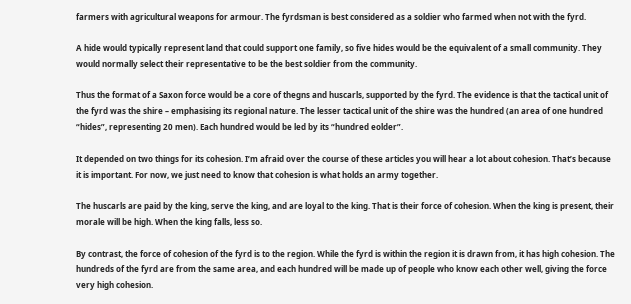farmers with agricultural weapons for armour. The fyrdsman is best considered as a soldier who farmed when not with the fyrd.

A hide would typically represent land that could support one family, so five hides would be the equivalent of a small community. They would normally select their representative to be the best soldier from the community.

Thus the format of a Saxon force would be a core of thegns and huscarls, supported by the fyrd. The evidence is that the tactical unit of the fyrd was the shire – emphasising its regional nature. The lesser tactical unit of the shire was the hundred (an area of one hundred “hides”, representing 20 men). Each hundred would be led by its “hundred eolder”.

It depended on two things for its cohesion. I’m afraid over the course of these articles you will hear a lot about cohesion. That’s because it is important. For now, we just need to know that cohesion is what holds an army together.

The huscarls are paid by the king, serve the king, and are loyal to the king. That is their force of cohesion. When the king is present, their morale will be high. When the king falls, less so.

By contrast, the force of cohesion of the fyrd is to the region. While the fyrd is within the region it is drawn from, it has high cohesion. The hundreds of the fyrd are from the same area, and each hundred will be made up of people who know each other well, giving the force very high cohesion.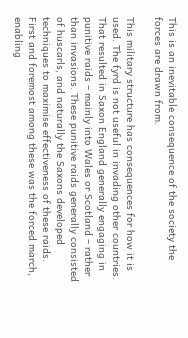This is an inevitable consequence of the society the forces are drawn from.

This military structure has consequences for how it is used. The fyrd is not useful in invading other countries. That resulted in Saxon England generally engaging in punitive raids – mainly into Wales or Scotland – rather than invasions. These punitive raids generally consisted of huscarls, and naturally the Saxons developed techniques to maximise effectiveness of these raids. First and foremost among these was the forced march, enabling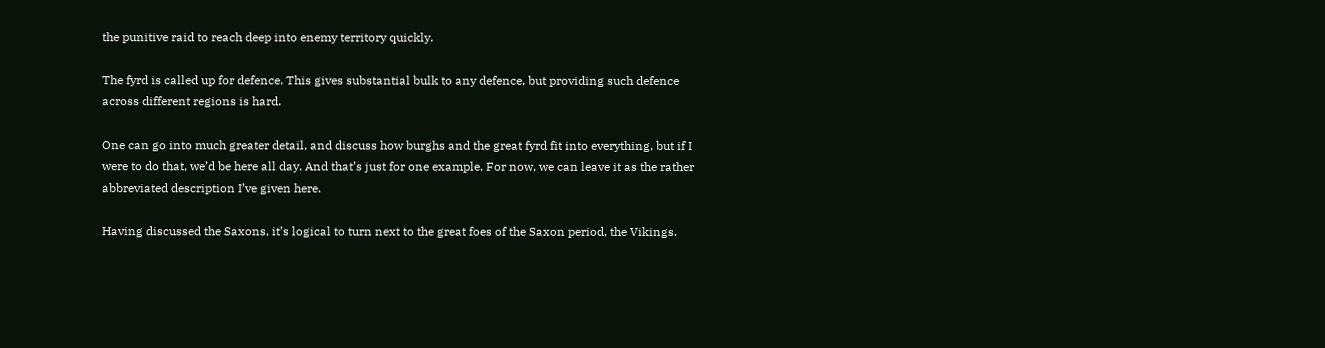the punitive raid to reach deep into enemy territory quickly.

The fyrd is called up for defence. This gives substantial bulk to any defence, but providing such defence across different regions is hard.

One can go into much greater detail, and discuss how burghs and the great fyrd fit into everything, but if I were to do that, we’d be here all day. And that’s just for one example. For now, we can leave it as the rather abbreviated description I’ve given here.

Having discussed the Saxons, it’s logical to turn next to the great foes of the Saxon period, the Vikings.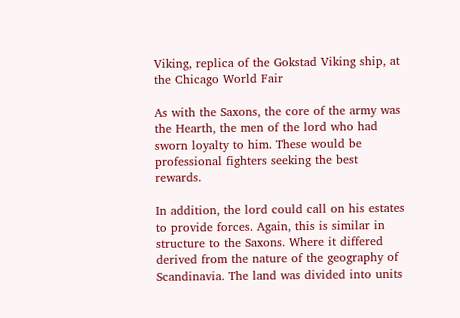Viking, replica of the Gokstad Viking ship, at the Chicago World Fair

As with the Saxons, the core of the army was the Hearth, the men of the lord who had sworn loyalty to him. These would be professional fighters seeking the best rewards.

In addition, the lord could call on his estates to provide forces. Again, this is similar in structure to the Saxons. Where it differed derived from the nature of the geography of Scandinavia. The land was divided into units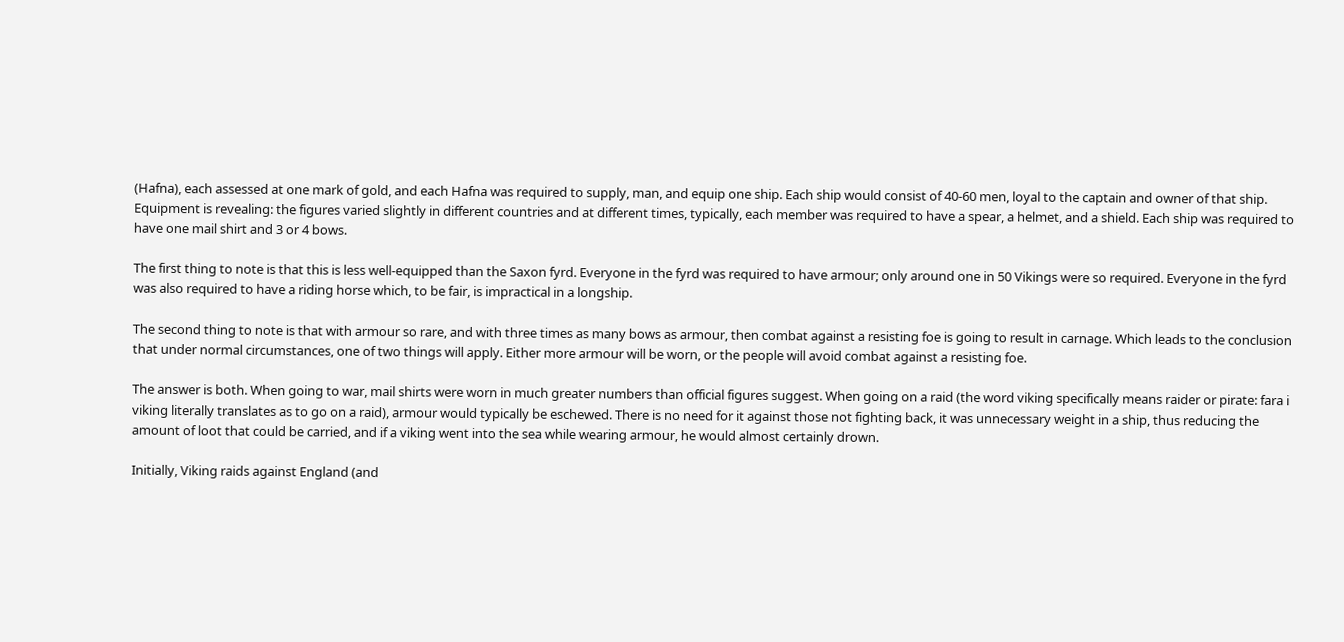(Hafna), each assessed at one mark of gold, and each Hafna was required to supply, man, and equip one ship. Each ship would consist of 40-60 men, loyal to the captain and owner of that ship. Equipment is revealing: the figures varied slightly in different countries and at different times, typically, each member was required to have a spear, a helmet, and a shield. Each ship was required to have one mail shirt and 3 or 4 bows.

The first thing to note is that this is less well-equipped than the Saxon fyrd. Everyone in the fyrd was required to have armour; only around one in 50 Vikings were so required. Everyone in the fyrd was also required to have a riding horse which, to be fair, is impractical in a longship.

The second thing to note is that with armour so rare, and with three times as many bows as armour, then combat against a resisting foe is going to result in carnage. Which leads to the conclusion that under normal circumstances, one of two things will apply. Either more armour will be worn, or the people will avoid combat against a resisting foe.

The answer is both. When going to war, mail shirts were worn in much greater numbers than official figures suggest. When going on a raid (the word viking specifically means raider or pirate: fara i viking literally translates as to go on a raid), armour would typically be eschewed. There is no need for it against those not fighting back, it was unnecessary weight in a ship, thus reducing the amount of loot that could be carried, and if a viking went into the sea while wearing armour, he would almost certainly drown.

Initially, Viking raids against England (and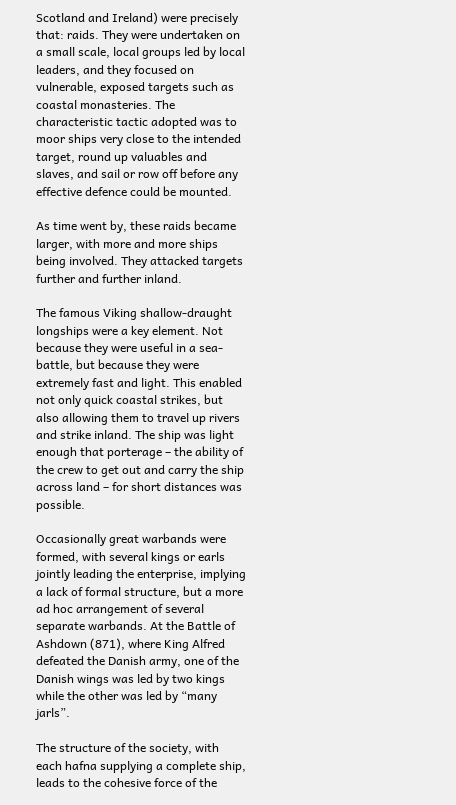Scotland and Ireland) were precisely that: raids. They were undertaken on a small scale, local groups led by local leaders, and they focused on vulnerable, exposed targets such as coastal monasteries. The characteristic tactic adopted was to moor ships very close to the intended target, round up valuables and slaves, and sail or row off before any effective defence could be mounted.

As time went by, these raids became larger, with more and more ships being involved. They attacked targets further and further inland.

The famous Viking shallow-draught longships were a key element. Not because they were useful in a sea-battle, but because they were extremely fast and light. This enabled not only quick coastal strikes, but also allowing them to travel up rivers and strike inland. The ship was light enough that porterage – the ability of the crew to get out and carry the ship across land – for short distances was possible.

Occasionally great warbands were formed, with several kings or earls jointly leading the enterprise, implying a lack of formal structure, but a more ad hoc arrangement of several separate warbands. At the Battle of Ashdown (871), where King Alfred defeated the Danish army, one of the Danish wings was led by two kings while the other was led by “many jarls”.

The structure of the society, with each hafna supplying a complete ship, leads to the cohesive force of the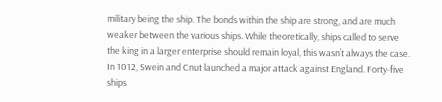military being the ship. The bonds within the ship are strong, and are much weaker between the various ships. While theoretically, ships called to serve the king in a larger enterprise should remain loyal, this wasn’t always the case. In 1012, Swein and Cnut launched a major attack against England. Forty-five ships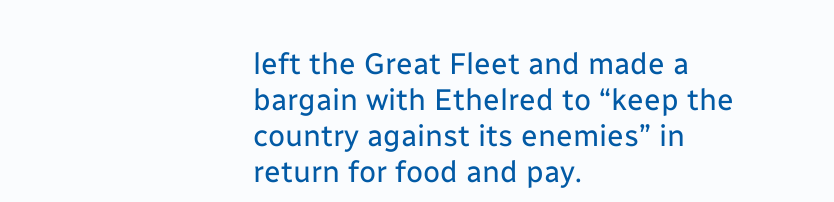left the Great Fleet and made a bargain with Ethelred to “keep the country against its enemies” in return for food and pay.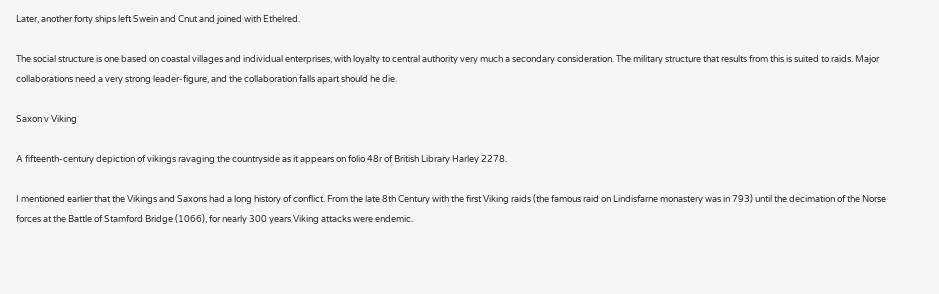Later, another forty ships left Swein and Cnut and joined with Ethelred.

The social structure is one based on coastal villages and individual enterprises, with loyalty to central authority very much a secondary consideration. The military structure that results from this is suited to raids. Major collaborations need a very strong leader-figure, and the collaboration falls apart should he die.

Saxon v Viking

A fifteenth-century depiction of vikings ravaging the countryside as it appears on folio 48r of British Library Harley 2278.

I mentioned earlier that the Vikings and Saxons had a long history of conflict. From the late 8th Century with the first Viking raids (the famous raid on Lindisfarne monastery was in 793) until the decimation of the Norse forces at the Battle of Stamford Bridge (1066), for nearly 300 years Viking attacks were endemic.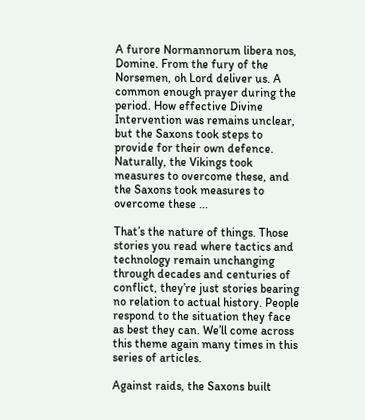A furore Normannorum libera nos, Domine. From the fury of the Norsemen, oh Lord deliver us. A common enough prayer during the period. How effective Divine Intervention was remains unclear, but the Saxons took steps to provide for their own defence. Naturally, the Vikings took measures to overcome these, and the Saxons took measures to overcome these ...

That’s the nature of things. Those stories you read where tactics and technology remain unchanging through decades and centuries of conflict, they’re just stories bearing no relation to actual history. People respond to the situation they face as best they can. We’ll come across this theme again many times in this series of articles.

Against raids, the Saxons built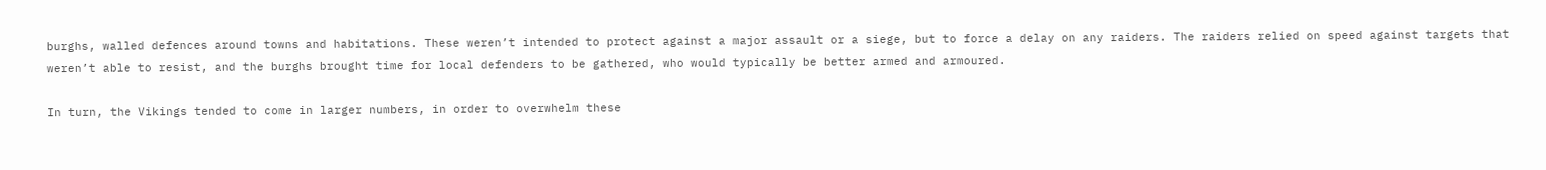burghs, walled defences around towns and habitations. These weren’t intended to protect against a major assault or a siege, but to force a delay on any raiders. The raiders relied on speed against targets that weren’t able to resist, and the burghs brought time for local defenders to be gathered, who would typically be better armed and armoured.

In turn, the Vikings tended to come in larger numbers, in order to overwhelm these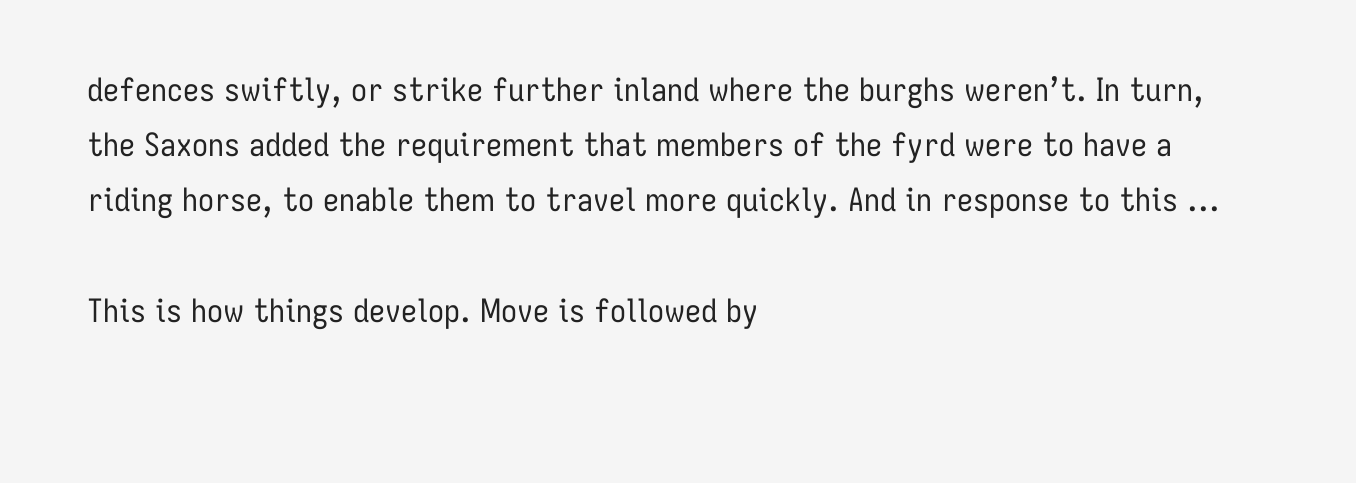defences swiftly, or strike further inland where the burghs weren’t. In turn, the Saxons added the requirement that members of the fyrd were to have a riding horse, to enable them to travel more quickly. And in response to this ...

This is how things develop. Move is followed by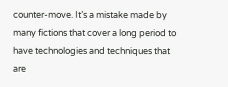counter-move. It’s a mistake made by many fictions that cover a long period to have technologies and techniques that are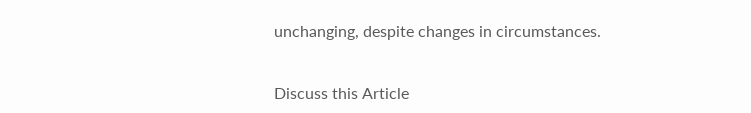unchanging, despite changes in circumstances.


Discuss this Article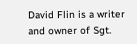David Flin is a writer and owner of Sgt.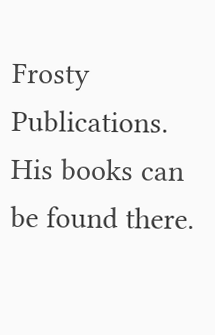Frosty Publications. His books can be found there.